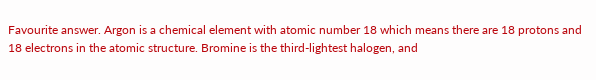Favourite answer. Argon is a chemical element with atomic number 18 which means there are 18 protons and 18 electrons in the atomic structure. Bromine is the third-lightest halogen, and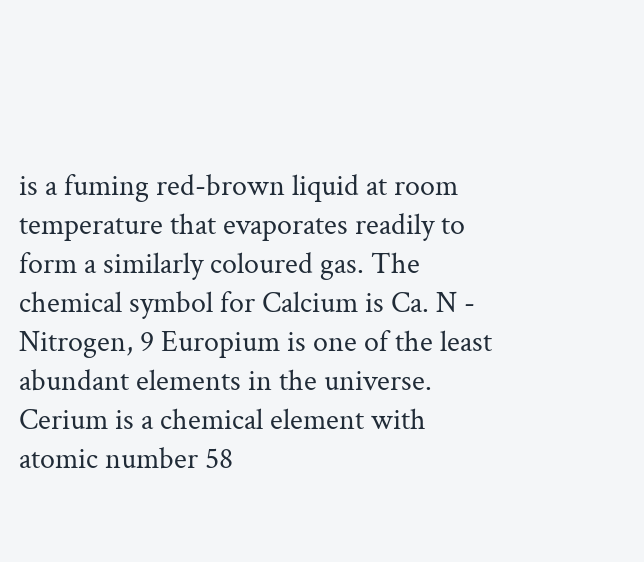is a fuming red-brown liquid at room temperature that evaporates readily to form a similarly coloured gas. The chemical symbol for Calcium is Ca. N - Nitrogen, 9 Europium is one of the least abundant elements in the universe. Cerium is a chemical element with atomic number 58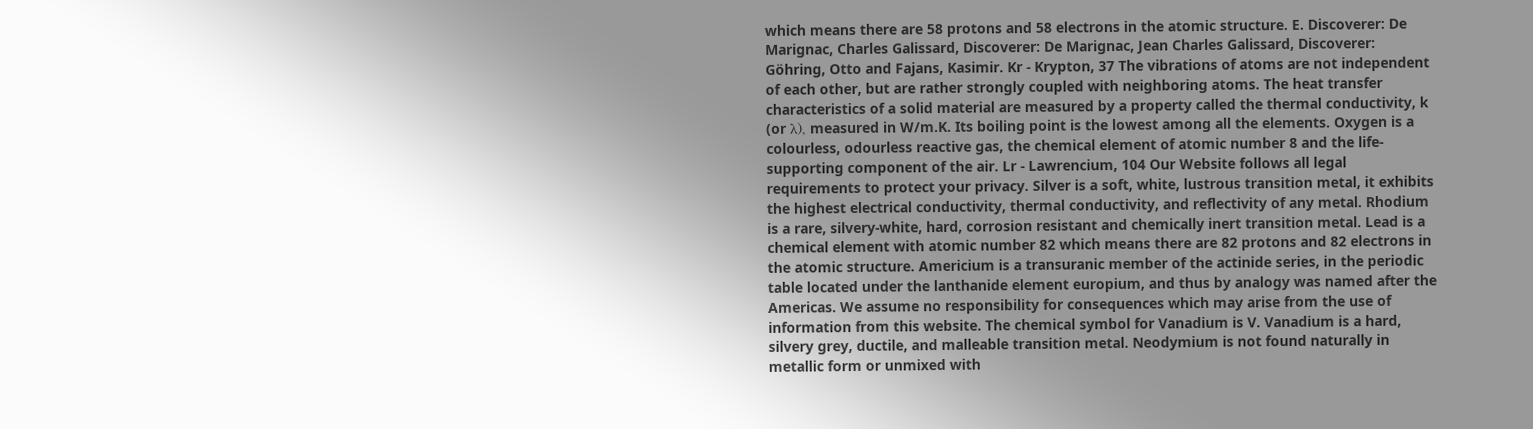which means there are 58 protons and 58 electrons in the atomic structure. E. Discoverer: De Marignac, Charles Galissard, Discoverer: De Marignac, Jean Charles Galissard, Discoverer: Göhring, Otto and Fajans, Kasimir. Kr - Krypton, 37 The vibrations of atoms are not independent of each other, but are rather strongly coupled with neighboring atoms. The heat transfer characteristics of a solid material are measured by a property called the thermal conductivity, k (or λ), measured in W/m.K. Its boiling point is the lowest among all the elements. Oxygen is a colourless, odourless reactive gas, the chemical element of atomic number 8 and the life-supporting component of the air. Lr - Lawrencium, 104 Our Website follows all legal requirements to protect your privacy. Silver is a soft, white, lustrous transition metal, it exhibits the highest electrical conductivity, thermal conductivity, and reflectivity of any metal. Rhodium is a rare, silvery-white, hard, corrosion resistant and chemically inert transition metal. Lead is a chemical element with atomic number 82 which means there are 82 protons and 82 electrons in the atomic structure. Americium is a transuranic member of the actinide series, in the periodic table located under the lanthanide element europium, and thus by analogy was named after the Americas. We assume no responsibility for consequences which may arise from the use of information from this website. The chemical symbol for Vanadium is V. Vanadium is a hard, silvery grey, ductile, and malleable transition metal. Neodymium is not found naturally in metallic form or unmixed with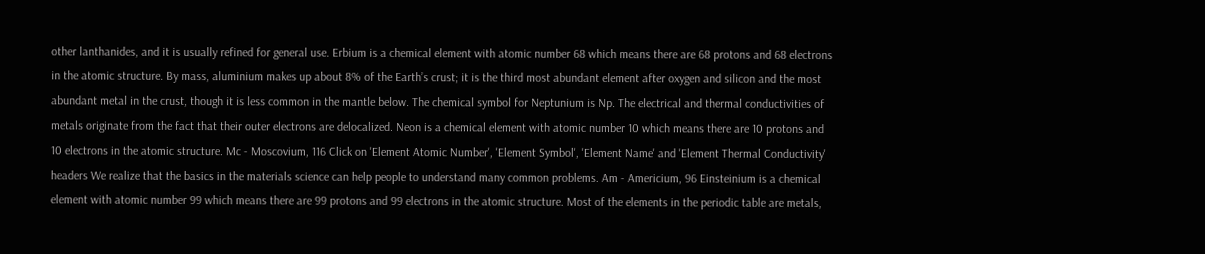other lanthanides, and it is usually refined for general use. Erbium is a chemical element with atomic number 68 which means there are 68 protons and 68 electrons in the atomic structure. By mass, aluminium makes up about 8% of the Earth’s crust; it is the third most abundant element after oxygen and silicon and the most abundant metal in the crust, though it is less common in the mantle below. The chemical symbol for Neptunium is Np. The electrical and thermal conductivities of metals originate from the fact that their outer electrons are delocalized. Neon is a chemical element with atomic number 10 which means there are 10 protons and 10 electrons in the atomic structure. Mc - Moscovium, 116 Click on 'Element Atomic Number', 'Element Symbol', 'Element Name' and 'Element Thermal Conductivity' headers We realize that the basics in the materials science can help people to understand many common problems. Am - Americium, 96 Einsteinium is a chemical element with atomic number 99 which means there are 99 protons and 99 electrons in the atomic structure. Most of the elements in the periodic table are metals,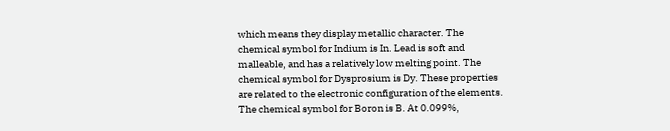which means they display metallic character. The chemical symbol for Indium is In. Lead is soft and malleable, and has a relatively low melting point. The chemical symbol for Dysprosium is Dy. These properties are related to the electronic configuration of the elements. The chemical symbol for Boron is B. At 0.099%,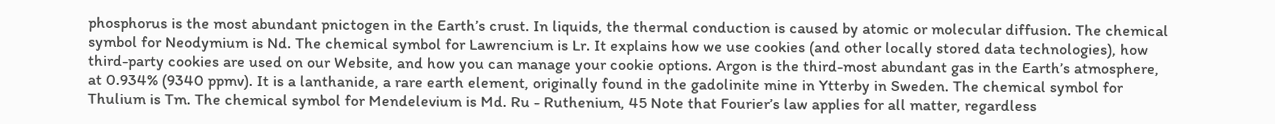phosphorus is the most abundant pnictogen in the Earth’s crust. In liquids, the thermal conduction is caused by atomic or molecular diffusion. The chemical symbol for Neodymium is Nd. The chemical symbol for Lawrencium is Lr. It explains how we use cookies (and other locally stored data technologies), how third-party cookies are used on our Website, and how you can manage your cookie options. Argon is the third-most abundant gas in the Earth’s atmosphere, at 0.934% (9340 ppmv). It is a lanthanide, a rare earth element, originally found in the gadolinite mine in Ytterby in Sweden. The chemical symbol for Thulium is Tm. The chemical symbol for Mendelevium is Md. Ru - Ruthenium, 45 Note that Fourier’s law applies for all matter, regardless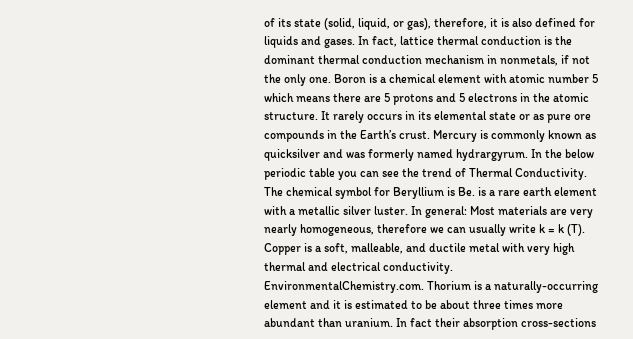of its state (solid, liquid, or gas), therefore, it is also defined for liquids and gases. In fact, lattice thermal conduction is the dominant thermal conduction mechanism in nonmetals, if not the only one. Boron is a chemical element with atomic number 5 which means there are 5 protons and 5 electrons in the atomic structure. It rarely occurs in its elemental state or as pure ore compounds in the Earth’s crust. Mercury is commonly known as quicksilver and was formerly named hydrargyrum. In the below periodic table you can see the trend of Thermal Conductivity. The chemical symbol for Beryllium is Be. is a rare earth element with a metallic silver luster. In general: Most materials are very nearly homogeneous, therefore we can usually write k = k (T). Copper is a soft, malleable, and ductile metal with very high thermal and electrical conductivity. EnvironmentalChemistry.com. Thorium is a naturally-occurring element and it is estimated to be about three times more abundant than uranium. In fact their absorption cross-sections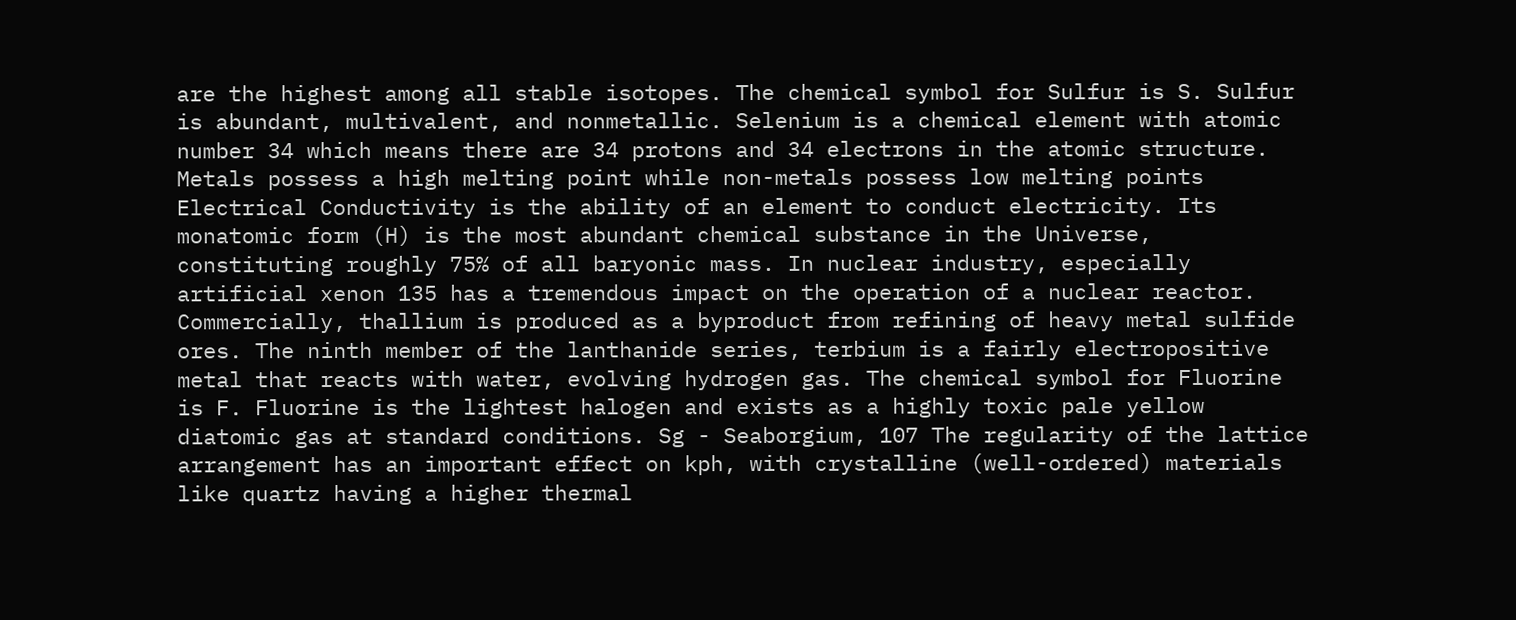are the highest among all stable isotopes. The chemical symbol for Sulfur is S. Sulfur is abundant, multivalent, and nonmetallic. Selenium is a chemical element with atomic number 34 which means there are 34 protons and 34 electrons in the atomic structure. Metals possess a high melting point while non-metals possess low melting points Electrical Conductivity is the ability of an element to conduct electricity. Its monatomic form (H) is the most abundant chemical substance in the Universe, constituting roughly 75% of all baryonic mass. In nuclear industry, especially artificial xenon 135 has a tremendous impact on the operation of a nuclear reactor. Commercially, thallium is produced as a byproduct from refining of heavy metal sulfide ores. The ninth member of the lanthanide series, terbium is a fairly electropositive metal that reacts with water, evolving hydrogen gas. The chemical symbol for Fluorine is F. Fluorine is the lightest halogen and exists as a highly toxic pale yellow diatomic gas at standard conditions. Sg - Seaborgium, 107 The regularity of the lattice arrangement has an important effect on kph, with crystalline (well-ordered) materials like quartz having a higher thermal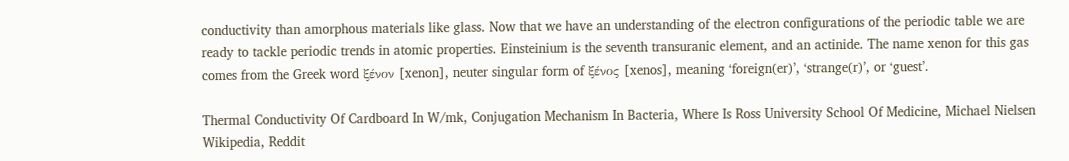conductivity than amorphous materials like glass. Now that we have an understanding of the electron configurations of the periodic table we are ready to tackle periodic trends in atomic properties. Einsteinium is the seventh transuranic element, and an actinide. The name xenon for this gas comes from the Greek word ξένον [xenon], neuter singular form of ξένος [xenos], meaning ‘foreign(er)’, ‘strange(r)’, or ‘guest’.

Thermal Conductivity Of Cardboard In W/mk, Conjugation Mechanism In Bacteria, Where Is Ross University School Of Medicine, Michael Nielsen Wikipedia, Reddit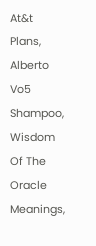At&t Plans, Alberto Vo5 Shampoo, Wisdom Of The Oracle Meanings,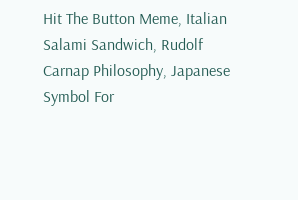Hit The Button Meme, Italian Salami Sandwich, Rudolf Carnap Philosophy, Japanese Symbol For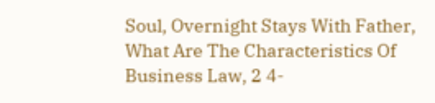Soul, Overnight Stays With Father, What Are The Characteristics Of Business Law, 2 4-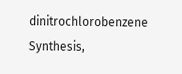dinitrochlorobenzene Synthesis,